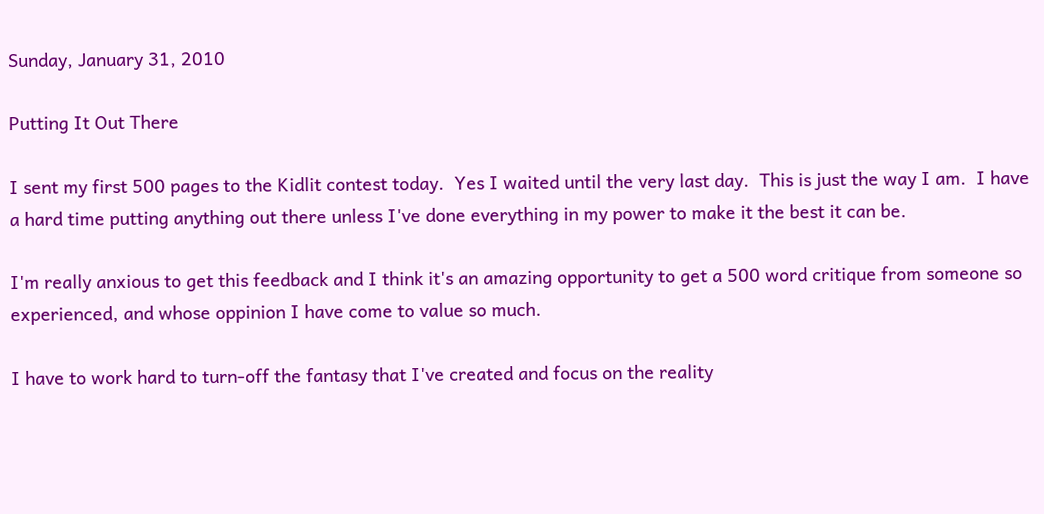Sunday, January 31, 2010

Putting It Out There

I sent my first 500 pages to the Kidlit contest today.  Yes I waited until the very last day.  This is just the way I am.  I have a hard time putting anything out there unless I've done everything in my power to make it the best it can be.

I'm really anxious to get this feedback and I think it's an amazing opportunity to get a 500 word critique from someone so experienced, and whose oppinion I have come to value so much.

I have to work hard to turn-off the fantasy that I've created and focus on the reality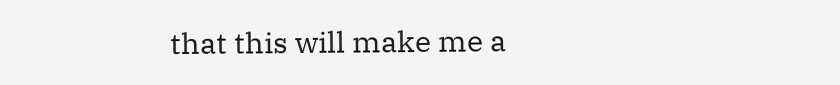that this will make me a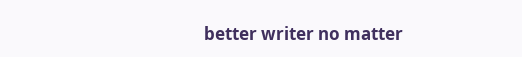better writer no matter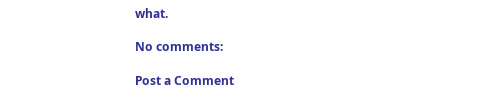what.

No comments:

Post a Comment